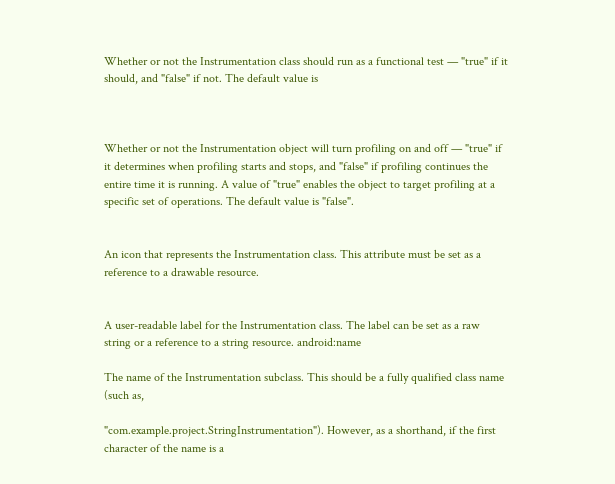Whether or not the Instrumentation class should run as a functional test — "true" if it should, and "false" if not. The default value is



Whether or not the Instrumentation object will turn profiling on and off — "true" if it determines when profiling starts and stops, and "false" if profiling continues the entire time it is running. A value of "true" enables the object to target profiling at a specific set of operations. The default value is "false".


An icon that represents the Instrumentation class. This attribute must be set as a reference to a drawable resource.


A user-readable label for the Instrumentation class. The label can be set as a raw string or a reference to a string resource. android:name

The name of the Instrumentation subclass. This should be a fully qualified class name (such as,

"com.example.project.StringInstrumentation"). However, as a shorthand, if the first character of the name is a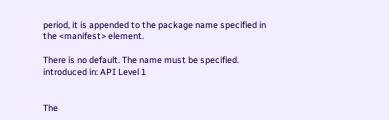period, it is appended to the package name specified in the <manifest> element.

There is no default. The name must be specified. introduced in: API Level 1


The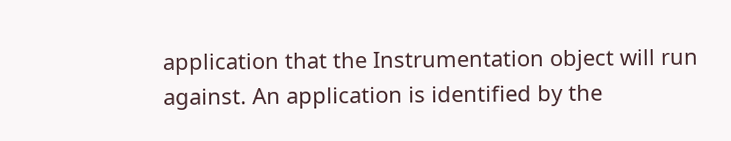application that the Instrumentation object will run against. An application is identified by the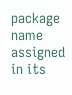package name assigned in its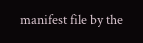manifest file by the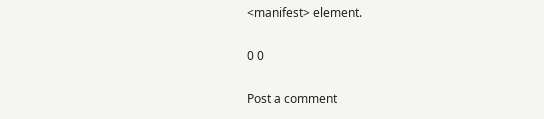<manifest> element.

0 0

Post a comment